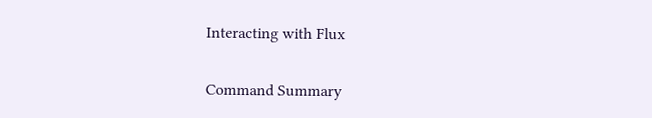Interacting with Flux

Command Summary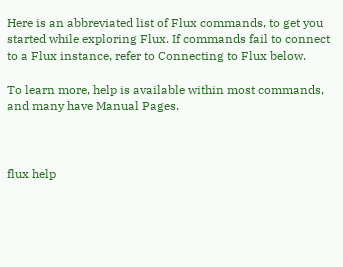Here is an abbreviated list of Flux commands, to get you started while exploring Flux. If commands fail to connect to a Flux instance, refer to Connecting to Flux below.

To learn more, help is available within most commands, and many have Manual Pages.



flux help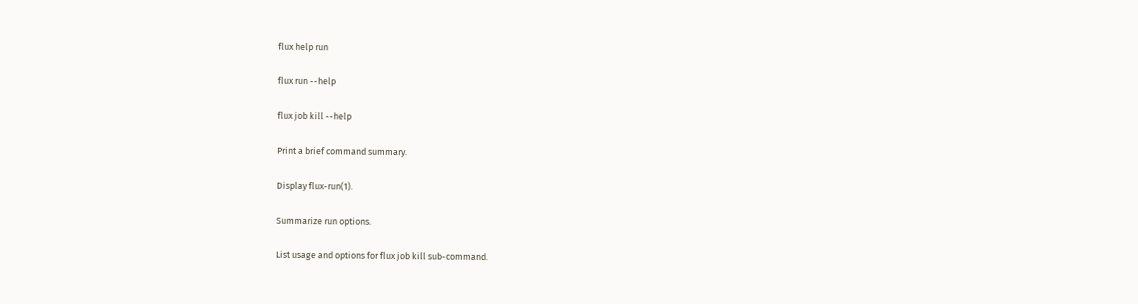flux help run

flux run --help

flux job kill --help

Print a brief command summary.

Display flux-run(1).

Summarize run options.

List usage and options for flux job kill sub-command.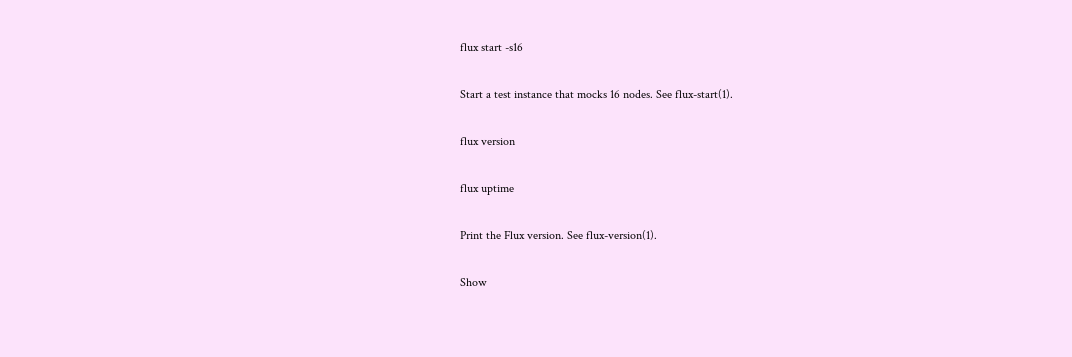flux start -s16

Start a test instance that mocks 16 nodes. See flux-start(1).

flux version

flux uptime

Print the Flux version. See flux-version(1).

Show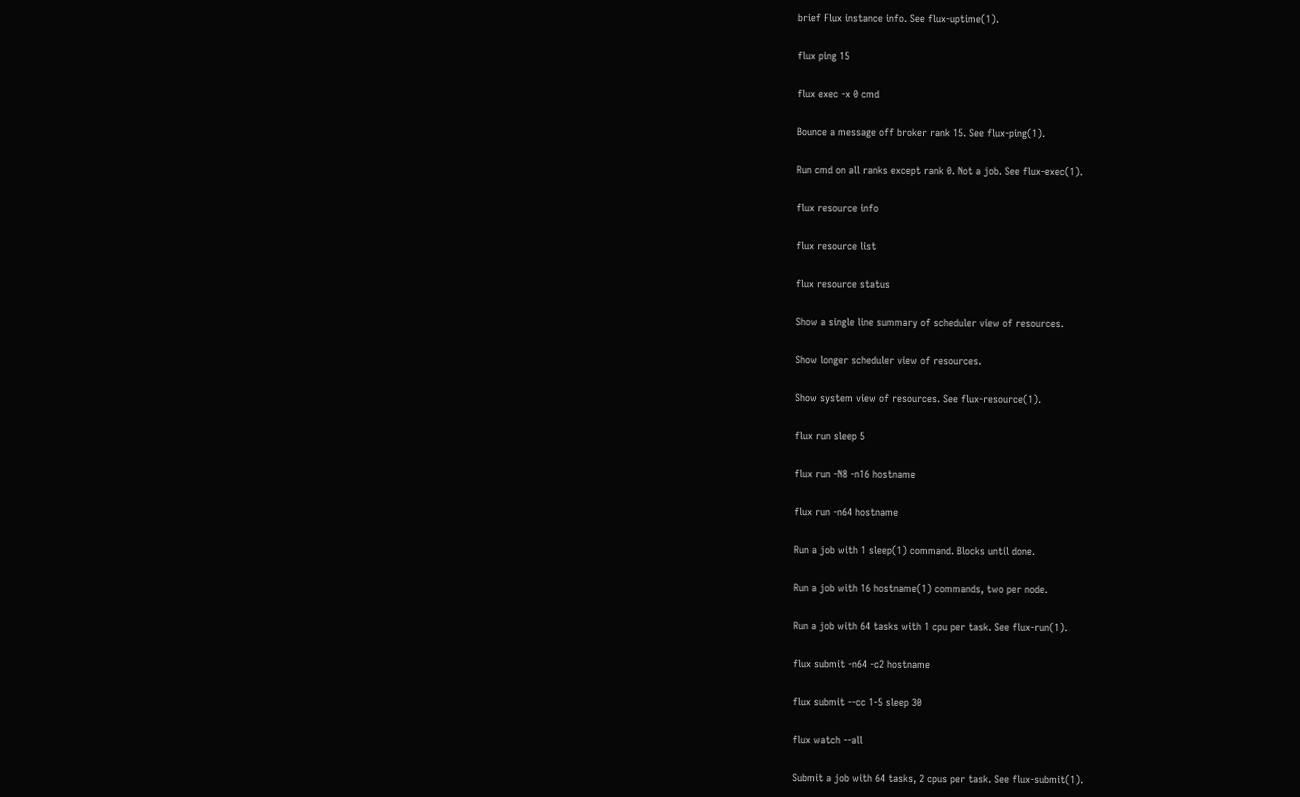brief Flux instance info. See flux-uptime(1).

flux ping 15

flux exec -x 0 cmd

Bounce a message off broker rank 15. See flux-ping(1).

Run cmd on all ranks except rank 0. Not a job. See flux-exec(1).

flux resource info

flux resource list

flux resource status

Show a single line summary of scheduler view of resources.

Show longer scheduler view of resources.

Show system view of resources. See flux-resource(1).

flux run sleep 5

flux run -N8 -n16 hostname

flux run -n64 hostname

Run a job with 1 sleep(1) command. Blocks until done.

Run a job with 16 hostname(1) commands, two per node.

Run a job with 64 tasks with 1 cpu per task. See flux-run(1).

flux submit -n64 -c2 hostname

flux submit --cc 1-5 sleep 30

flux watch --all

Submit a job with 64 tasks, 2 cpus per task. See flux-submit(1).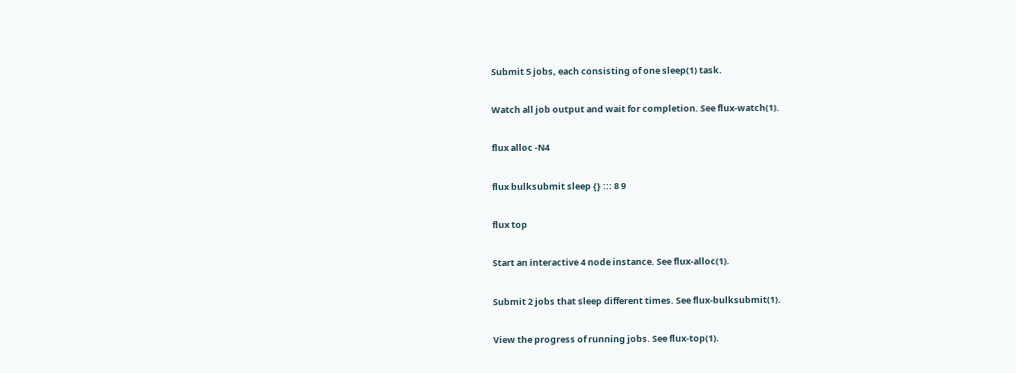Submit 5 jobs, each consisting of one sleep(1) task.

Watch all job output and wait for completion. See flux-watch(1).

flux alloc -N4

flux bulksubmit sleep {} ::: 8 9

flux top

Start an interactive 4 node instance. See flux-alloc(1).

Submit 2 jobs that sleep different times. See flux-bulksubmit(1).

View the progress of running jobs. See flux-top(1).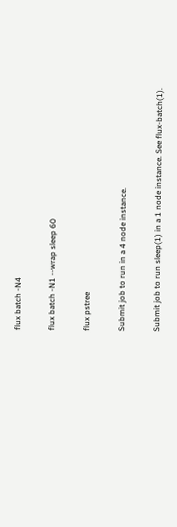flux batch -N4

flux batch -N1 --wrap sleep 60

flux pstree

Submit job to run in a 4 node instance.

Submit job to run sleep(1) in a 1 node instance. See flux-batch(1).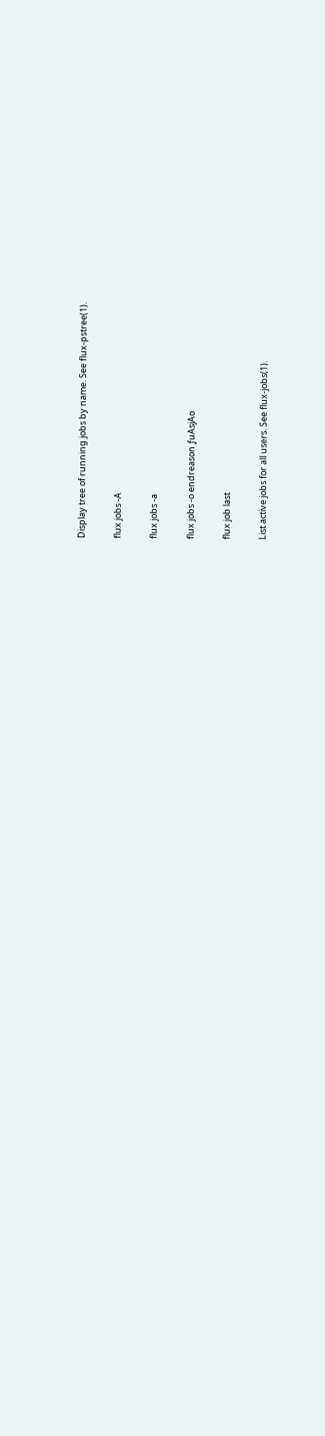Display tree of running jobs by name. See flux-pstree(1).

flux jobs -A

flux jobs -a

flux jobs -o endreason ƒuAsjAo

flux job last

List active jobs for all users. See flux-jobs(1).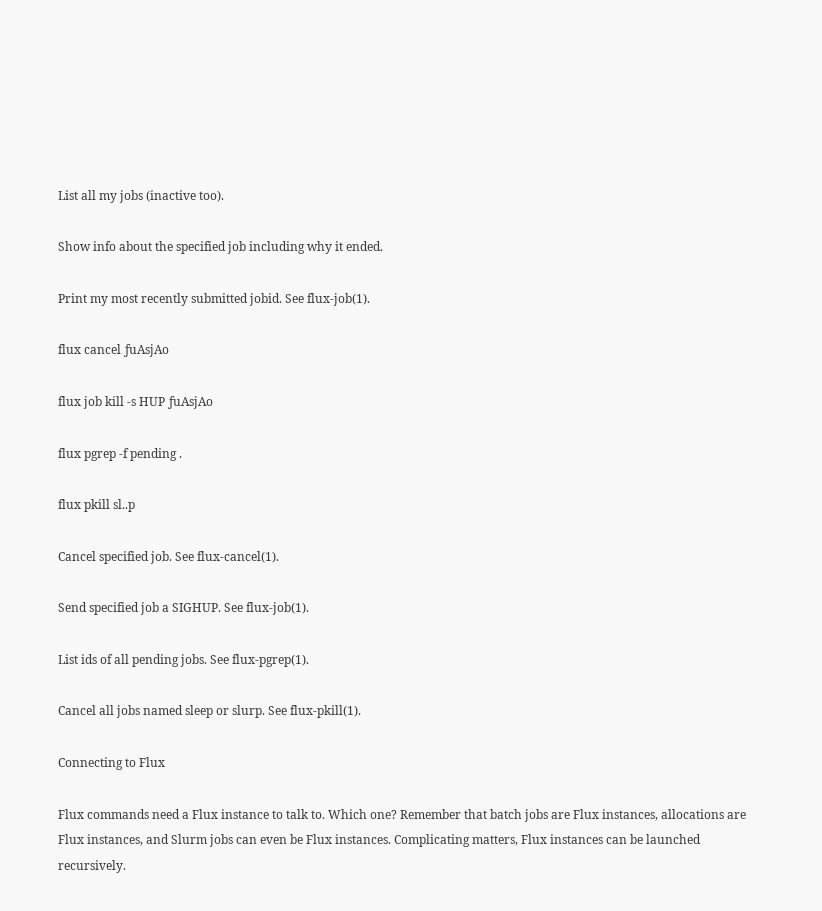List all my jobs (inactive too).

Show info about the specified job including why it ended.

Print my most recently submitted jobid. See flux-job(1).

flux cancel ƒuAsjAo

flux job kill -s HUP ƒuAsjAo

flux pgrep -f pending .

flux pkill sl..p

Cancel specified job. See flux-cancel(1).

Send specified job a SIGHUP. See flux-job(1).

List ids of all pending jobs. See flux-pgrep(1).

Cancel all jobs named sleep or slurp. See flux-pkill(1).

Connecting to Flux

Flux commands need a Flux instance to talk to. Which one? Remember that batch jobs are Flux instances, allocations are Flux instances, and Slurm jobs can even be Flux instances. Complicating matters, Flux instances can be launched recursively.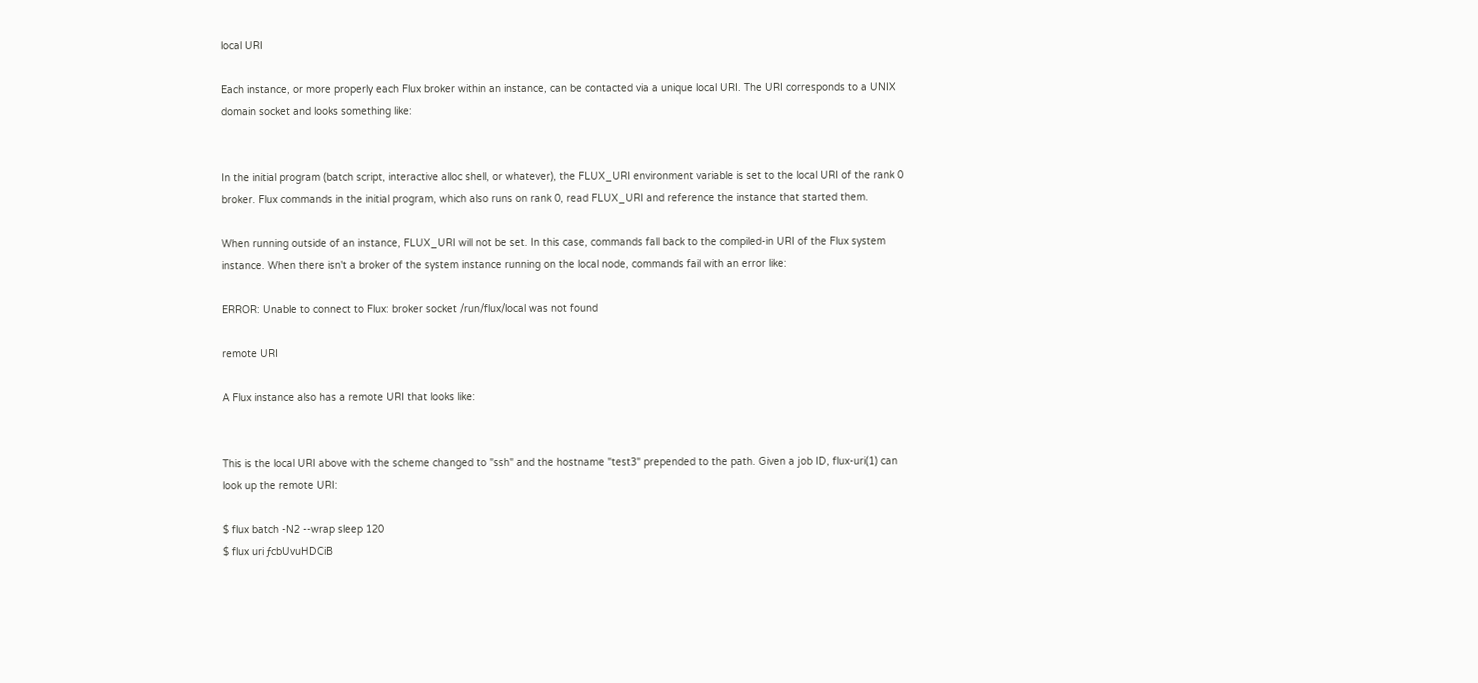local URI

Each instance, or more properly each Flux broker within an instance, can be contacted via a unique local URI. The URI corresponds to a UNIX domain socket and looks something like:


In the initial program (batch script, interactive alloc shell, or whatever), the FLUX_URI environment variable is set to the local URI of the rank 0 broker. Flux commands in the initial program, which also runs on rank 0, read FLUX_URI and reference the instance that started them.

When running outside of an instance, FLUX_URI will not be set. In this case, commands fall back to the compiled-in URI of the Flux system instance. When there isn't a broker of the system instance running on the local node, commands fail with an error like:

ERROR: Unable to connect to Flux: broker socket /run/flux/local was not found

remote URI

A Flux instance also has a remote URI that looks like:


This is the local URI above with the scheme changed to "ssh" and the hostname "test3" prepended to the path. Given a job ID, flux-uri(1) can look up the remote URI:

$ flux batch -N2 --wrap sleep 120
$ flux uri ƒcbUvuHDCiB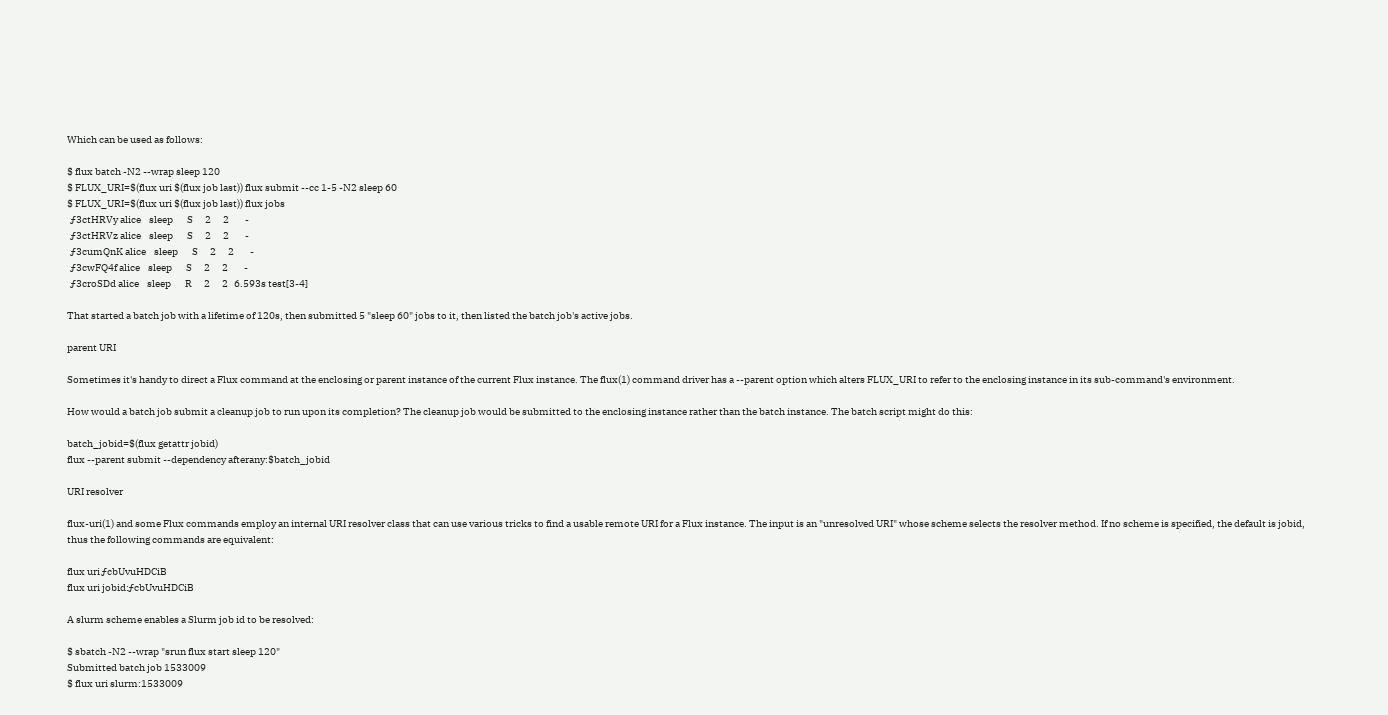Which can be used as follows:

$ flux batch -N2 --wrap sleep 120
$ FLUX_URI=$(flux uri $(flux job last)) flux submit --cc 1-5 -N2 sleep 60
$ FLUX_URI=$(flux uri $(flux job last)) flux jobs
  ƒ3ctHRVy alice    sleep       S      2      2        -
  ƒ3ctHRVz alice    sleep       S      2      2        -
  ƒ3cumQnK alice    sleep       S      2      2        -
  ƒ3cwFQ4f alice    sleep       S      2      2        -
  ƒ3croSDd alice    sleep       R      2      2   6.593s test[3-4]

That started a batch job with a lifetime of 120s, then submitted 5 "sleep 60" jobs to it, then listed the batch job's active jobs.

parent URI

Sometimes it's handy to direct a Flux command at the enclosing or parent instance of the current Flux instance. The flux(1) command driver has a --parent option which alters FLUX_URI to refer to the enclosing instance in its sub-command's environment.

How would a batch job submit a cleanup job to run upon its completion? The cleanup job would be submitted to the enclosing instance rather than the batch instance. The batch script might do this:

batch_jobid=$(flux getattr jobid)
flux --parent submit --dependency afterany:$batch_jobid

URI resolver

flux-uri(1) and some Flux commands employ an internal URI resolver class that can use various tricks to find a usable remote URI for a Flux instance. The input is an "unresolved URI" whose scheme selects the resolver method. If no scheme is specified, the default is jobid, thus the following commands are equivalent:

flux uri ƒcbUvuHDCiB
flux uri jobid:ƒcbUvuHDCiB

A slurm scheme enables a Slurm job id to be resolved:

$ sbatch -N2 --wrap "srun flux start sleep 120"
Submitted batch job 1533009
$ flux uri slurm:1533009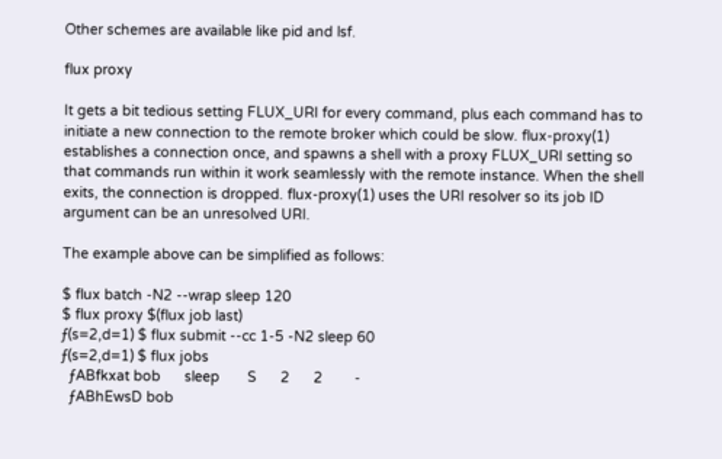Other schemes are available like pid and lsf.

flux proxy

It gets a bit tedious setting FLUX_URI for every command, plus each command has to initiate a new connection to the remote broker which could be slow. flux-proxy(1) establishes a connection once, and spawns a shell with a proxy FLUX_URI setting so that commands run within it work seamlessly with the remote instance. When the shell exits, the connection is dropped. flux-proxy(1) uses the URI resolver so its job ID argument can be an unresolved URI.

The example above can be simplified as follows:

$ flux batch -N2 --wrap sleep 120
$ flux proxy $(flux job last)
ƒ(s=2,d=1) $ flux submit --cc 1-5 -N2 sleep 60
ƒ(s=2,d=1) $ flux jobs
  ƒABfkxat bob      sleep       S      2      2        -
  ƒABhEwsD bob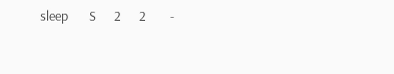sleep       S      2      2        -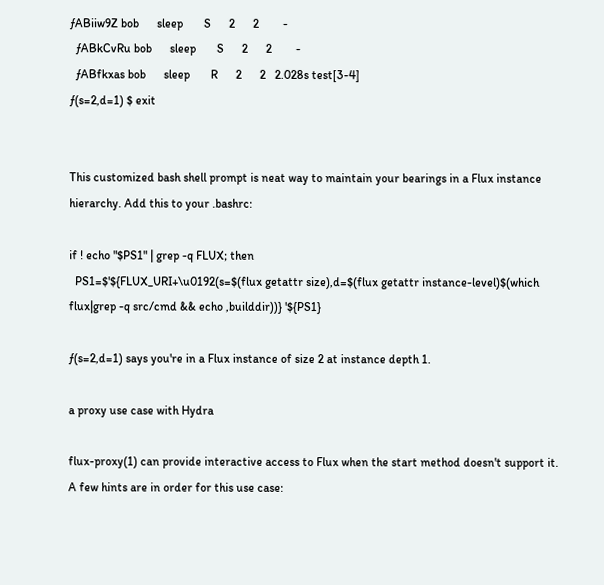ƒABiiw9Z bob      sleep       S      2      2        -
  ƒABkCvRu bob      sleep       S      2      2        -
  ƒABfkxas bob      sleep       R      2      2   2.028s test[3-4]
ƒ(s=2,d=1) $ exit


This customized bash shell prompt is neat way to maintain your bearings in a Flux instance hierarchy. Add this to your .bashrc:

if ! echo "$PS1" | grep -q FLUX; then
  PS1=$'${FLUX_URI+\u0192(s=$(flux getattr size),d=$(flux getattr instance-level)$(which flux|grep -q src/cmd && echo ,builddir))} '${PS1}

ƒ(s=2,d=1) says you're in a Flux instance of size 2 at instance depth 1.

a proxy use case with Hydra

flux-proxy(1) can provide interactive access to Flux when the start method doesn't support it. A few hints are in order for this use case: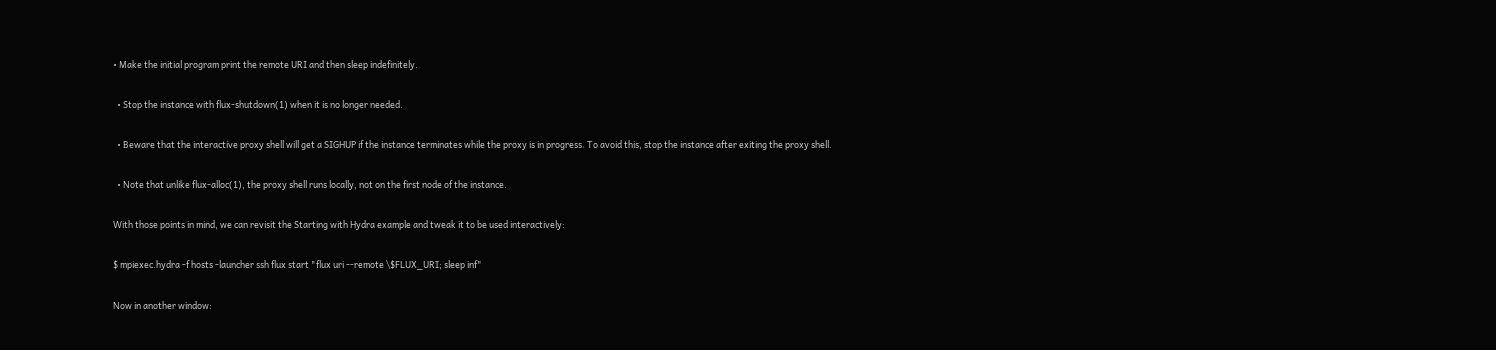• Make the initial program print the remote URI and then sleep indefinitely.

  • Stop the instance with flux-shutdown(1) when it is no longer needed.

  • Beware that the interactive proxy shell will get a SIGHUP if the instance terminates while the proxy is in progress. To avoid this, stop the instance after exiting the proxy shell.

  • Note that unlike flux-alloc(1), the proxy shell runs locally, not on the first node of the instance.

With those points in mind, we can revisit the Starting with Hydra example and tweak it to be used interactively:

$ mpiexec.hydra -f hosts -launcher ssh flux start "flux uri --remote \$FLUX_URI; sleep inf"

Now in another window: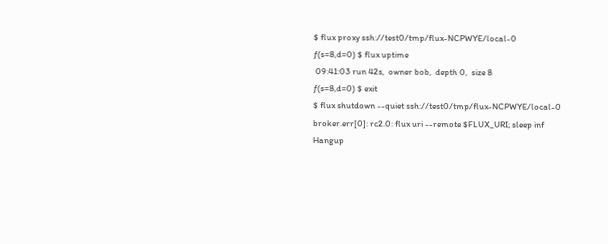$ flux proxy ssh://test0/tmp/flux-NCPWYE/local-0
ƒ(s=8,d=0) $ flux uptime
 09:41:03 run 42s,  owner bob,  depth 0,  size 8
ƒ(s=8,d=0) $ exit
$ flux shutdown --quiet ssh://test0/tmp/flux-NCPWYE/local-0
broker.err[0]: rc2.0: flux uri --remote $FLUX_URI; sleep inf Hangup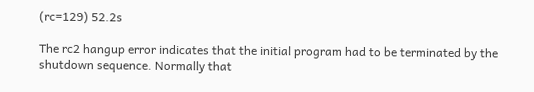(rc=129) 52.2s

The rc2 hangup error indicates that the initial program had to be terminated by the shutdown sequence. Normally that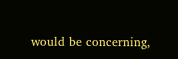would be concerning,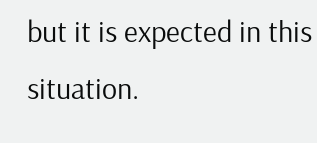but it is expected in this situation.